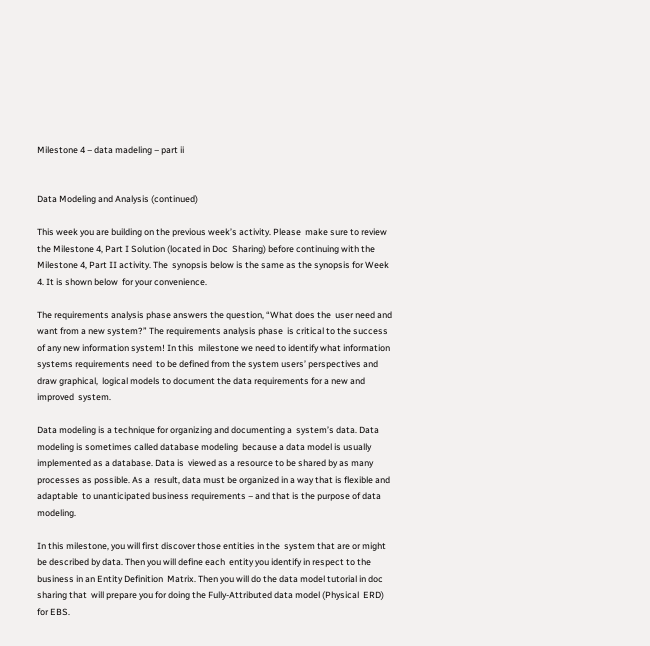Milestone 4 – data madeling – part ii


Data Modeling and Analysis (continued)

This week you are building on the previous week’s activity. Please  make sure to review the Milestone 4, Part I Solution (located in Doc  Sharing) before continuing with the Milestone 4, Part II activity. The  synopsis below is the same as the synopsis for Week 4. It is shown below  for your convenience.

The requirements analysis phase answers the question, “What does the  user need and want from a new system?” The requirements analysis phase  is critical to the success of any new information system! In this  milestone we need to identify what information systems requirements need  to be defined from the system users’ perspectives and draw graphical,  logical models to document the data requirements for a new and improved  system.

Data modeling is a technique for organizing and documenting a  system’s data. Data modeling is sometimes called database modeling  because a data model is usually implemented as a database. Data is  viewed as a resource to be shared by as many processes as possible. As a  result, data must be organized in a way that is flexible and adaptable  to unanticipated business requirements – and that is the purpose of data  modeling.

In this milestone, you will first discover those entities in the  system that are or might be described by data. Then you will define each  entity you identify in respect to the business in an Entity Definition  Matrix. Then you will do the data model tutorial in doc sharing that  will prepare you for doing the Fully-Attributed data model (Physical  ERD) for EBS.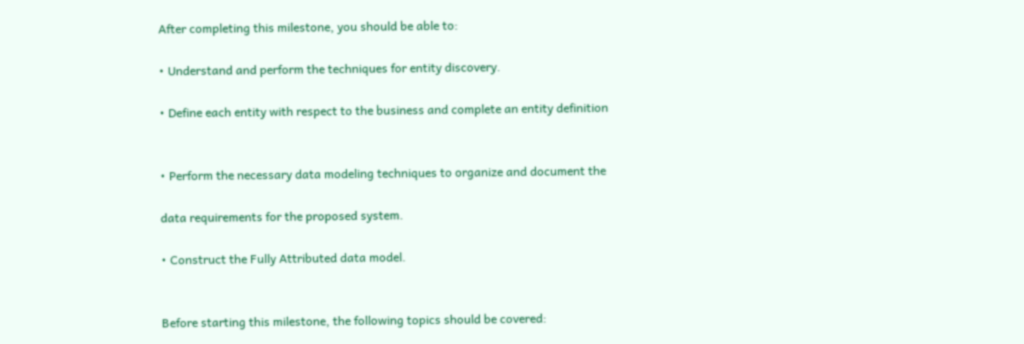After completing this milestone, you should be able to:

• Understand and perform the techniques for entity discovery.

• Define each entity with respect to the business and complete an entity definition


• Perform the necessary data modeling techniques to organize and document the

data requirements for the proposed system.

• Construct the Fully Attributed data model.


Before starting this milestone, the following topics should be covered: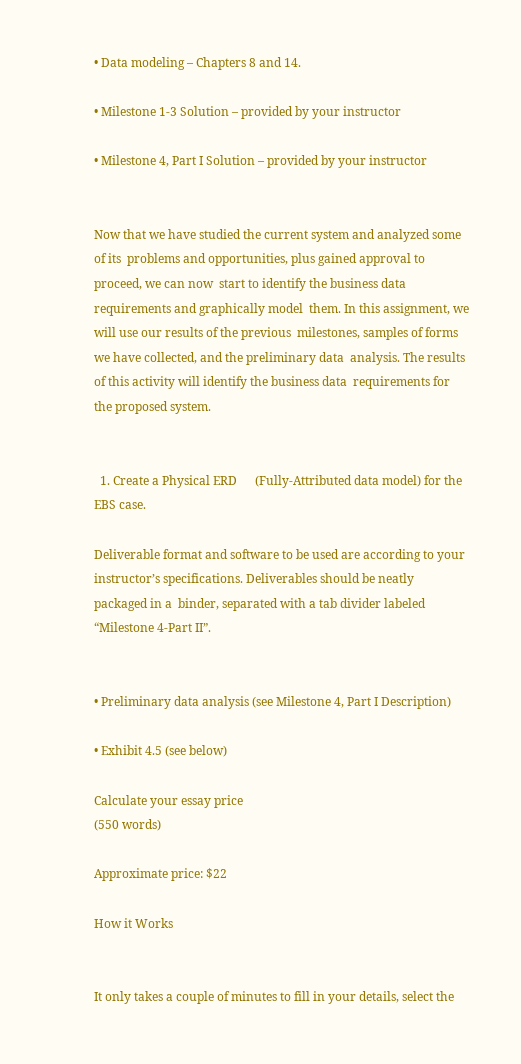• Data modeling – Chapters 8 and 14.

• Milestone 1-3 Solution – provided by your instructor

• Milestone 4, Part I Solution – provided by your instructor


Now that we have studied the current system and analyzed some of its  problems and opportunities, plus gained approval to proceed, we can now  start to identify the business data requirements and graphically model  them. In this assignment, we will use our results of the previous  milestones, samples of forms we have collected, and the preliminary data  analysis. The results of this activity will identify the business data  requirements for the proposed system.


  1. Create a Physical ERD      (Fully-Attributed data model) for the EBS case.

Deliverable format and software to be used are according to your  instructor’s specifications. Deliverables should be neatly packaged in a  binder, separated with a tab divider labeled “Milestone 4-Part II”.


• Preliminary data analysis (see Milestone 4, Part I Description)

• Exhibit 4.5 (see below)

Calculate your essay price
(550 words)

Approximate price: $22

How it Works


It only takes a couple of minutes to fill in your details, select the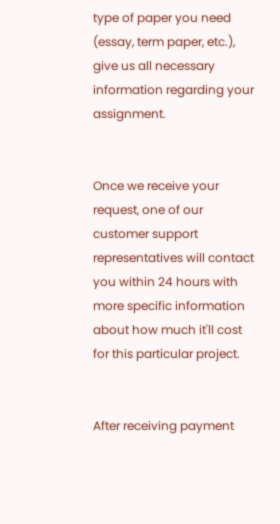type of paper you need (essay, term paper, etc.), give us all necessary information regarding your assignment.


Once we receive your request, one of our customer support representatives will contact you within 24 hours with more specific information about how much it'll cost for this particular project.


After receiving payment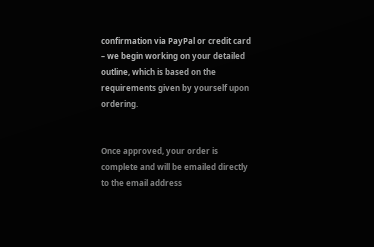confirmation via PayPal or credit card – we begin working on your detailed outline, which is based on the requirements given by yourself upon ordering.


Once approved, your order is complete and will be emailed directly to the email address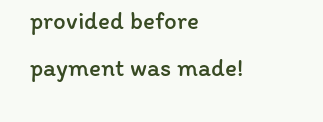provided before payment was made!